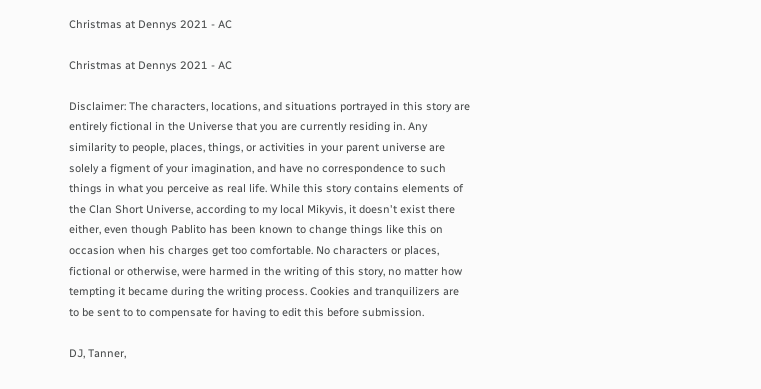Christmas at Dennys 2021 - AC

Christmas at Dennys 2021 - AC

Disclaimer: The characters, locations, and situations portrayed in this story are entirely fictional in the Universe that you are currently residing in. Any similarity to people, places, things, or activities in your parent universe are solely a figment of your imagination, and have no correspondence to such things in what you perceive as real life. While this story contains elements of the Clan Short Universe, according to my local Mikyvis, it doesn't exist there either, even though Pablito has been known to change things like this on occasion when his charges get too comfortable. No characters or places, fictional or otherwise, were harmed in the writing of this story, no matter how tempting it became during the writing process. Cookies and tranquilizers are to be sent to to compensate for having to edit this before submission.

DJ, Tanner,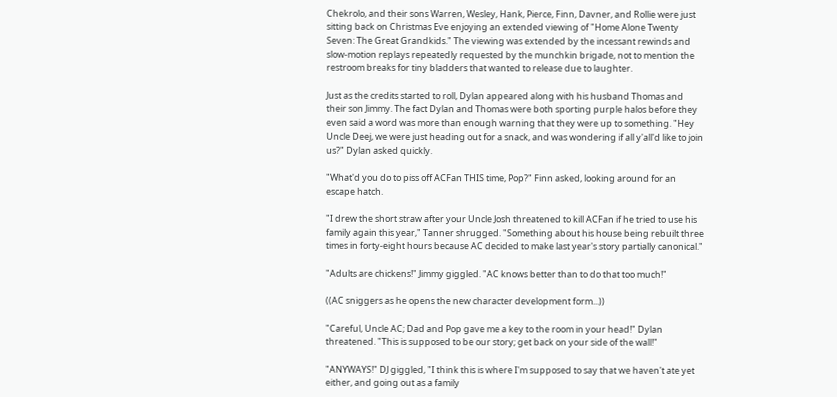Chekrolo, and their sons Warren, Wesley, Hank, Pierce, Finn, Davner, and Rollie were just sitting back on Christmas Eve enjoying an extended viewing of "Home Alone Twenty Seven: The Great Grandkids." The viewing was extended by the incessant rewinds and slow-motion replays repeatedly requested by the munchkin brigade, not to mention the restroom breaks for tiny bladders that wanted to release due to laughter.

Just as the credits started to roll, Dylan appeared along with his husband Thomas and their son Jimmy. The fact Dylan and Thomas were both sporting purple halos before they even said a word was more than enough warning that they were up to something. "Hey Uncle Deej, we were just heading out for a snack, and was wondering if all y'all'd like to join us?" Dylan asked quickly.

"What'd you do to piss off ACFan THIS time, Pop?" Finn asked, looking around for an escape hatch.

"I drew the short straw after your Uncle Josh threatened to kill ACFan if he tried to use his family again this year," Tanner shrugged. "Something about his house being rebuilt three times in forty-eight hours because AC decided to make last year's story partially canonical."

"Adults are chickens!" Jimmy giggled. "AC knows better than to do that too much!"

((AC sniggers as he opens the new character development form...))

"Careful, Uncle AC; Dad and Pop gave me a key to the room in your head!" Dylan threatened. "This is supposed to be our story; get back on your side of the wall!"

"ANYWAYS!" DJ giggled, "I think this is where I'm supposed to say that we haven't ate yet either, and going out as a family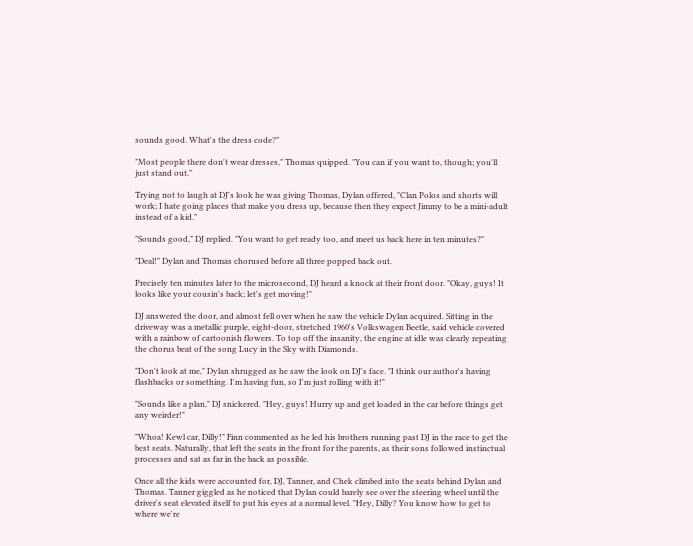sounds good. What's the dress code?"

"Most people there don't wear dresses," Thomas quipped. "You can if you want to, though; you'll just stand out."

Trying not to laugh at DJ's look he was giving Thomas, Dylan offered, "Clan Polos and shorts will work; I hate going places that make you dress up, because then they expect Jimmy to be a mini-adult instead of a kid."

"Sounds good," DJ replied. "You want to get ready too, and meet us back here in ten minutes?"

"Deal!" Dylan and Thomas chorused before all three popped back out.

Precisely ten minutes later to the microsecond, DJ heard a knock at their front door. "Okay, guys! It looks like your cousin's back; let's get moving!"

DJ answered the door, and almost fell over when he saw the vehicle Dylan acquired. Sitting in the driveway was a metallic purple, eight-door, stretched 1960's Volkswagen Beetle, said vehicle covered with a rainbow of cartoonish flowers. To top off the insanity, the engine at idle was clearly repeating the chorus beat of the song Lucy in the Sky with Diamonds.

"Don't look at me," Dylan shrugged as he saw the look on DJ's face. "I think our author's having flashbacks or something. I'm having fun, so I'm just rolling with it!"

"Sounds like a plan," DJ snickered. "Hey, guys! Hurry up and get loaded in the car before things get any weirder!"

"Whoa! Kewl car, Dilly!" Finn commented as he led his brothers running past DJ in the race to get the best seats. Naturally, that left the seats in the front for the parents, as their sons followed instinctual processes and sat as far in the back as possible.

Once all the kids were accounted for, DJ, Tanner, and Chek climbed into the seats behind Dylan and Thomas. Tanner giggled as he noticed that Dylan could barely see over the steering wheel until the driver's seat elevated itself to put his eyes at a normal level. "Hey, Dilly? You know how to get to where we're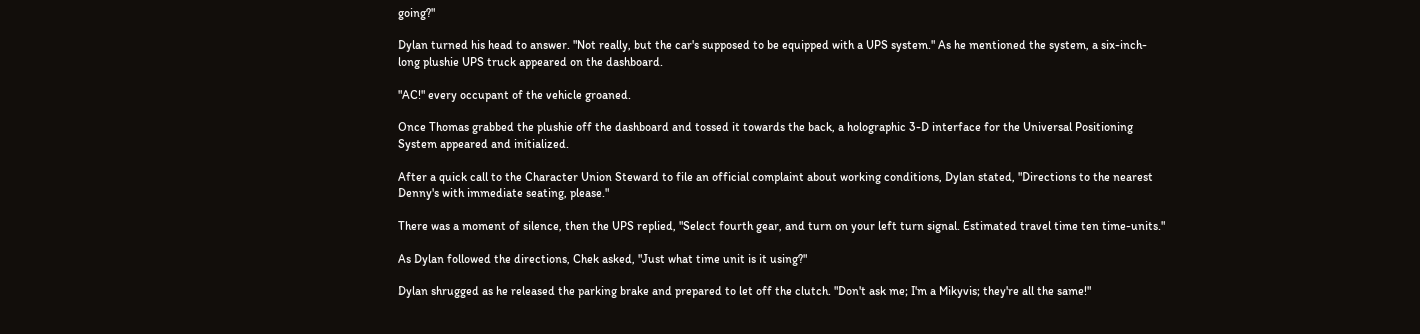going?"

Dylan turned his head to answer. "Not really, but the car's supposed to be equipped with a UPS system." As he mentioned the system, a six-inch-long plushie UPS truck appeared on the dashboard.

"AC!" every occupant of the vehicle groaned.

Once Thomas grabbed the plushie off the dashboard and tossed it towards the back, a holographic 3-D interface for the Universal Positioning System appeared and initialized.

After a quick call to the Character Union Steward to file an official complaint about working conditions, Dylan stated, "Directions to the nearest Denny's with immediate seating, please."

There was a moment of silence, then the UPS replied, "Select fourth gear, and turn on your left turn signal. Estimated travel time ten time-units."

As Dylan followed the directions, Chek asked, "Just what time unit is it using?"

Dylan shrugged as he released the parking brake and prepared to let off the clutch. "Don't ask me; I'm a Mikyvis; they're all the same!"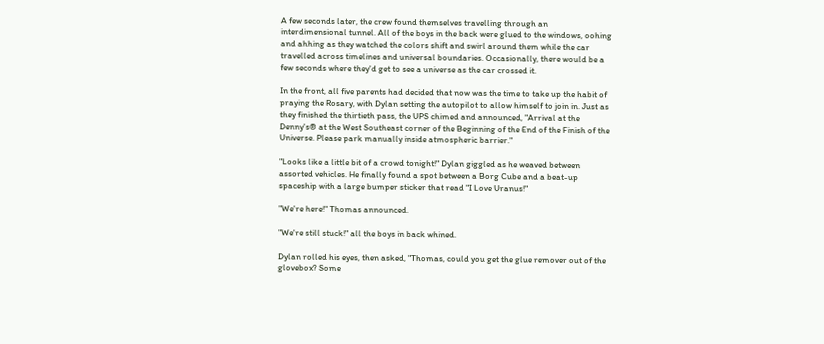A few seconds later, the crew found themselves travelling through an interdimensional tunnel. All of the boys in the back were glued to the windows, oohing and ahhing as they watched the colors shift and swirl around them while the car travelled across timelines and universal boundaries. Occasionally, there would be a few seconds where they'd get to see a universe as the car crossed it.

In the front, all five parents had decided that now was the time to take up the habit of praying the Rosary, with Dylan setting the autopilot to allow himself to join in. Just as they finished the thirtieth pass, the UPS chimed and announced, "Arrival at the Denny's® at the West Southeast corner of the Beginning of the End of the Finish of the Universe. Please park manually inside atmospheric barrier."

"Looks like a little bit of a crowd tonight!" Dylan giggled as he weaved between assorted vehicles. He finally found a spot between a Borg Cube and a beat-up spaceship with a large bumper sticker that read "I Love Uranus!"

"We're here!" Thomas announced.

"We're still stuck!" all the boys in back whined.

Dylan rolled his eyes, then asked, "Thomas, could you get the glue remover out of the glovebox? Some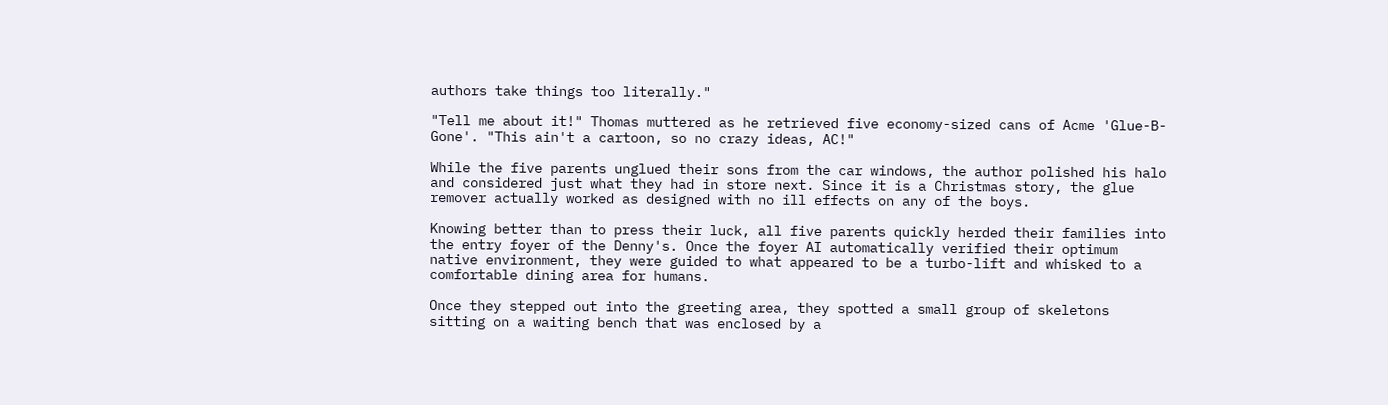authors take things too literally."

"Tell me about it!" Thomas muttered as he retrieved five economy-sized cans of Acme 'Glue-B-Gone'. "This ain't a cartoon, so no crazy ideas, AC!"

While the five parents unglued their sons from the car windows, the author polished his halo and considered just what they had in store next. Since it is a Christmas story, the glue remover actually worked as designed with no ill effects on any of the boys.

Knowing better than to press their luck, all five parents quickly herded their families into the entry foyer of the Denny's. Once the foyer AI automatically verified their optimum native environment, they were guided to what appeared to be a turbo-lift and whisked to a comfortable dining area for humans.

Once they stepped out into the greeting area, they spotted a small group of skeletons sitting on a waiting bench that was enclosed by a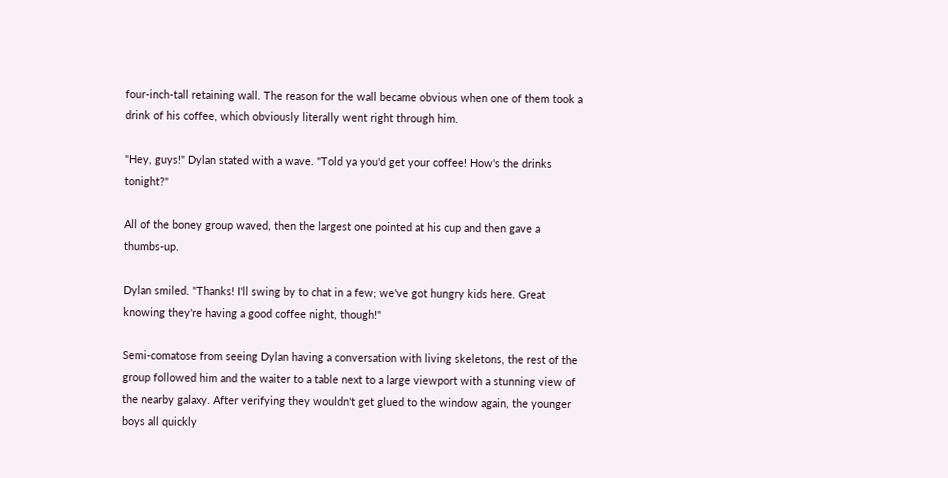four-inch-tall retaining wall. The reason for the wall became obvious when one of them took a drink of his coffee, which obviously literally went right through him.

"Hey, guys!" Dylan stated with a wave. "Told ya you'd get your coffee! How's the drinks tonight?"

All of the boney group waved, then the largest one pointed at his cup and then gave a thumbs-up.

Dylan smiled. "Thanks! I'll swing by to chat in a few; we've got hungry kids here. Great knowing they're having a good coffee night, though!"

Semi-comatose from seeing Dylan having a conversation with living skeletons, the rest of the group followed him and the waiter to a table next to a large viewport with a stunning view of the nearby galaxy. After verifying they wouldn't get glued to the window again, the younger boys all quickly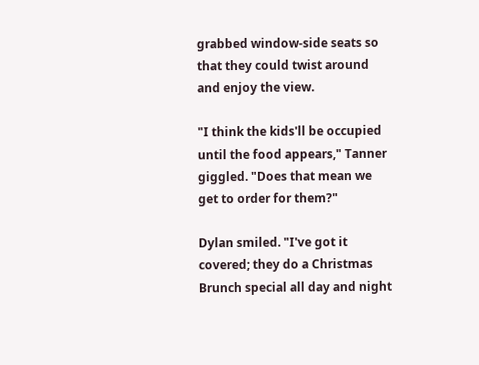grabbed window-side seats so that they could twist around and enjoy the view.

"I think the kids'll be occupied until the food appears," Tanner giggled. "Does that mean we get to order for them?"

Dylan smiled. "I've got it covered; they do a Christmas Brunch special all day and night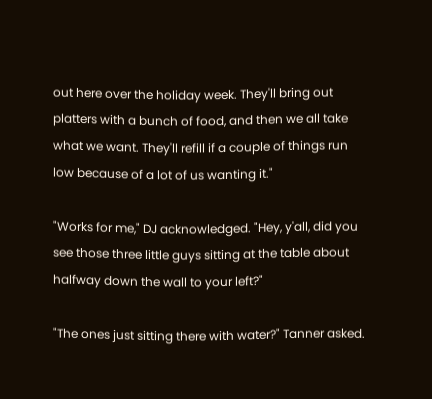out here over the holiday week. They'll bring out platters with a bunch of food, and then we all take what we want. They'll refill if a couple of things run low because of a lot of us wanting it."

"Works for me," DJ acknowledged. "Hey, y'all, did you see those three little guys sitting at the table about halfway down the wall to your left?"

"The ones just sitting there with water?" Tanner asked.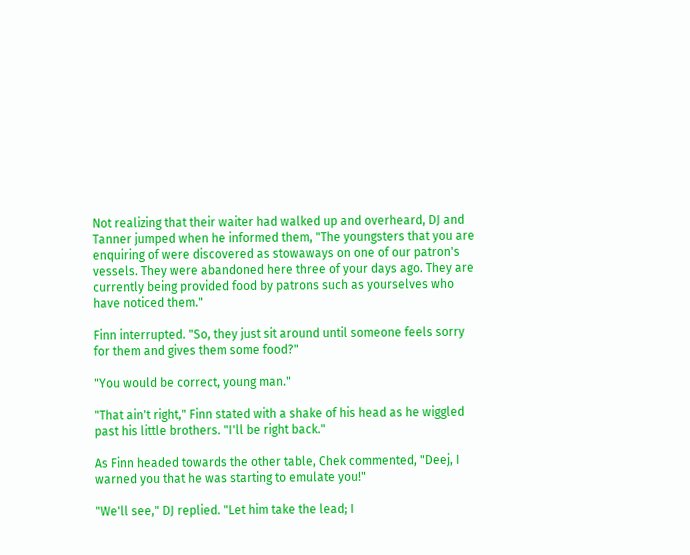Not realizing that their waiter had walked up and overheard, DJ and Tanner jumped when he informed them, "The youngsters that you are enquiring of were discovered as stowaways on one of our patron's vessels. They were abandoned here three of your days ago. They are currently being provided food by patrons such as yourselves who have noticed them."

Finn interrupted. "So, they just sit around until someone feels sorry for them and gives them some food?"

"You would be correct, young man."

"That ain't right," Finn stated with a shake of his head as he wiggled past his little brothers. "I'll be right back."

As Finn headed towards the other table, Chek commented, "Deej, I warned you that he was starting to emulate you!"

"We'll see," DJ replied. "Let him take the lead; I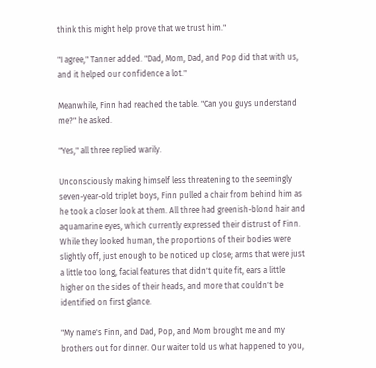think this might help prove that we trust him."

"I agree," Tanner added. "Dad, Mom, Dad, and Pop did that with us, and it helped our confidence a lot."

Meanwhile, Finn had reached the table. "Can you guys understand me?" he asked.

"Yes," all three replied warily.

Unconsciously making himself less threatening to the seemingly seven-year-old triplet boys, Finn pulled a chair from behind him as he took a closer look at them. All three had greenish-blond hair and aquamarine eyes, which currently expressed their distrust of Finn. While they looked human, the proportions of their bodies were slightly off, just enough to be noticed up close; arms that were just a little too long, facial features that didn't quite fit, ears a little higher on the sides of their heads, and more that couldn't be identified on first glance.

"My name's Finn, and Dad, Pop, and Mom brought me and my brothers out for dinner. Our waiter told us what happened to you,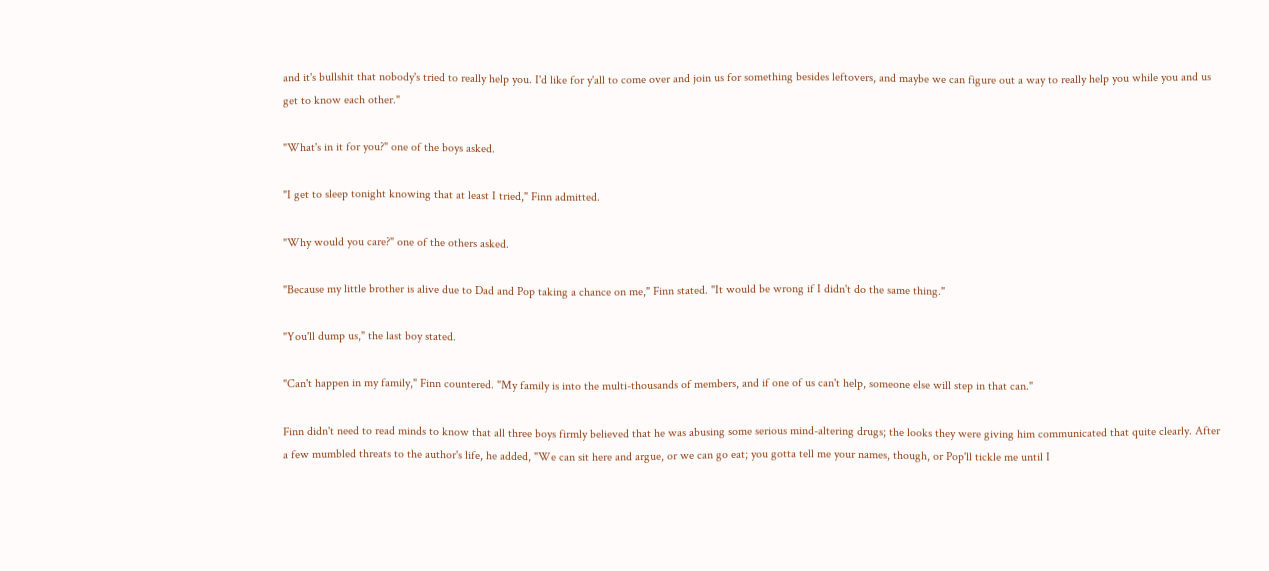and it's bullshit that nobody's tried to really help you. I'd like for y'all to come over and join us for something besides leftovers, and maybe we can figure out a way to really help you while you and us get to know each other."

"What's in it for you?" one of the boys asked.

"I get to sleep tonight knowing that at least I tried," Finn admitted.

"Why would you care?" one of the others asked.

"Because my little brother is alive due to Dad and Pop taking a chance on me," Finn stated. "It would be wrong if I didn't do the same thing."

"You'll dump us," the last boy stated.

"Can't happen in my family," Finn countered. "My family is into the multi-thousands of members, and if one of us can't help, someone else will step in that can."

Finn didn't need to read minds to know that all three boys firmly believed that he was abusing some serious mind-altering drugs; the looks they were giving him communicated that quite clearly. After a few mumbled threats to the author's life, he added, "We can sit here and argue, or we can go eat; you gotta tell me your names, though, or Pop'll tickle me until I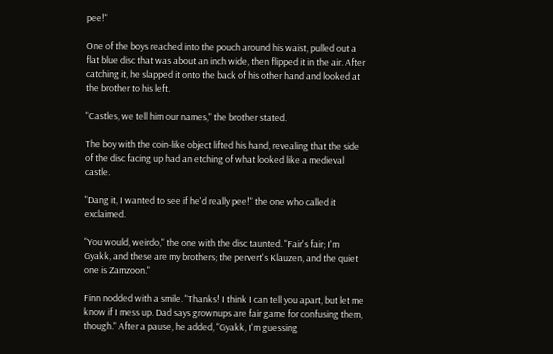pee!"

One of the boys reached into the pouch around his waist, pulled out a flat blue disc that was about an inch wide, then flipped it in the air. After catching it, he slapped it onto the back of his other hand and looked at the brother to his left.

"Castles, we tell him our names," the brother stated.

The boy with the coin-like object lifted his hand, revealing that the side of the disc facing up had an etching of what looked like a medieval castle.

"Dang it, I wanted to see if he'd really pee!" the one who called it exclaimed.

"You would, weirdo," the one with the disc taunted. "Fair's fair; I'm Gyakk, and these are my brothers; the pervert's Klauzen, and the quiet one is Zamzoon."

Finn nodded with a smile. "Thanks! I think I can tell you apart, but let me know if I mess up. Dad says grownups are fair game for confusing them, though." After a pause, he added, "Gyakk, I'm guessing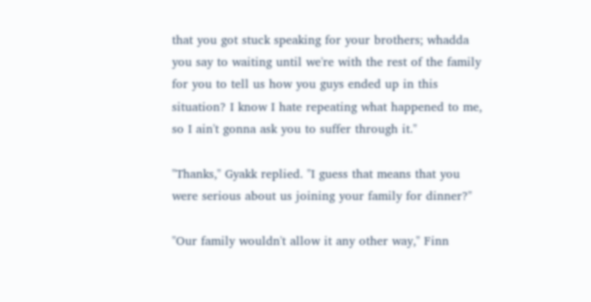that you got stuck speaking for your brothers; whadda you say to waiting until we're with the rest of the family for you to tell us how you guys ended up in this situation? I know I hate repeating what happened to me, so I ain't gonna ask you to suffer through it."

"Thanks," Gyakk replied. "I guess that means that you were serious about us joining your family for dinner?"

"Our family wouldn't allow it any other way," Finn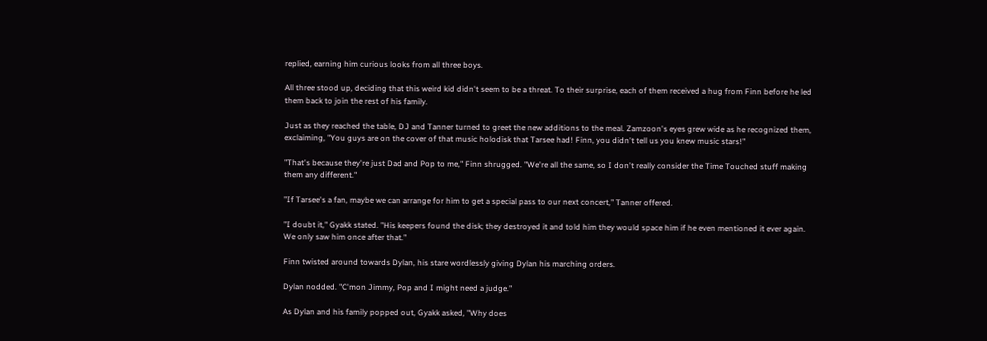replied, earning him curious looks from all three boys.

All three stood up, deciding that this weird kid didn't seem to be a threat. To their surprise, each of them received a hug from Finn before he led them back to join the rest of his family.

Just as they reached the table, DJ and Tanner turned to greet the new additions to the meal. Zamzoon's eyes grew wide as he recognized them, exclaiming, "You guys are on the cover of that music holodisk that Tarsee had! Finn, you didn't tell us you knew music stars!"

"That's because they're just Dad and Pop to me," Finn shrugged. "We're all the same, so I don't really consider the Time Touched stuff making them any different."

"If Tarsee's a fan, maybe we can arrange for him to get a special pass to our next concert," Tanner offered.

"I doubt it," Gyakk stated. "His keepers found the disk; they destroyed it and told him they would space him if he even mentioned it ever again. We only saw him once after that."

Finn twisted around towards Dylan, his stare wordlessly giving Dylan his marching orders.

Dylan nodded. "C'mon Jimmy, Pop and I might need a judge."

As Dylan and his family popped out, Gyakk asked, "Why does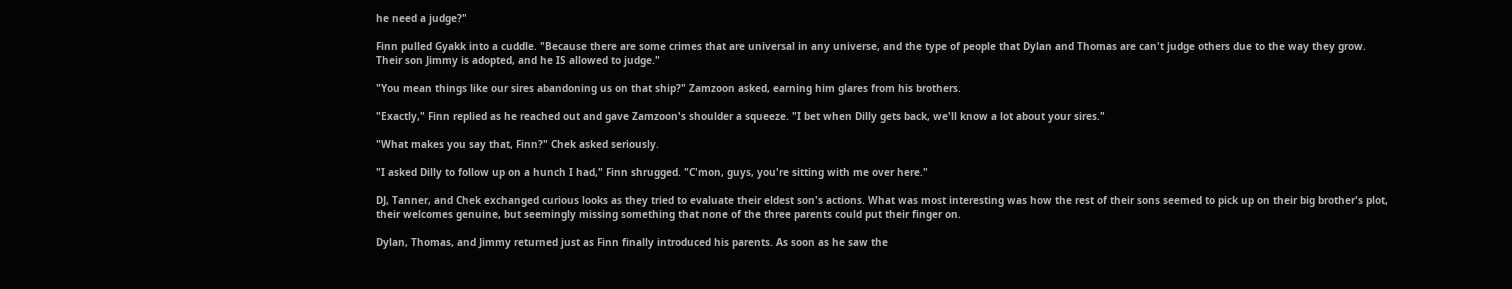he need a judge?"

Finn pulled Gyakk into a cuddle. "Because there are some crimes that are universal in any universe, and the type of people that Dylan and Thomas are can't judge others due to the way they grow. Their son Jimmy is adopted, and he IS allowed to judge."

"You mean things like our sires abandoning us on that ship?" Zamzoon asked, earning him glares from his brothers.

"Exactly," Finn replied as he reached out and gave Zamzoon's shoulder a squeeze. "I bet when Dilly gets back, we'll know a lot about your sires."

"What makes you say that, Finn?" Chek asked seriously.

"I asked Dilly to follow up on a hunch I had," Finn shrugged. "C'mon, guys, you're sitting with me over here."

DJ, Tanner, and Chek exchanged curious looks as they tried to evaluate their eldest son's actions. What was most interesting was how the rest of their sons seemed to pick up on their big brother's plot, their welcomes genuine, but seemingly missing something that none of the three parents could put their finger on.

Dylan, Thomas, and Jimmy returned just as Finn finally introduced his parents. As soon as he saw the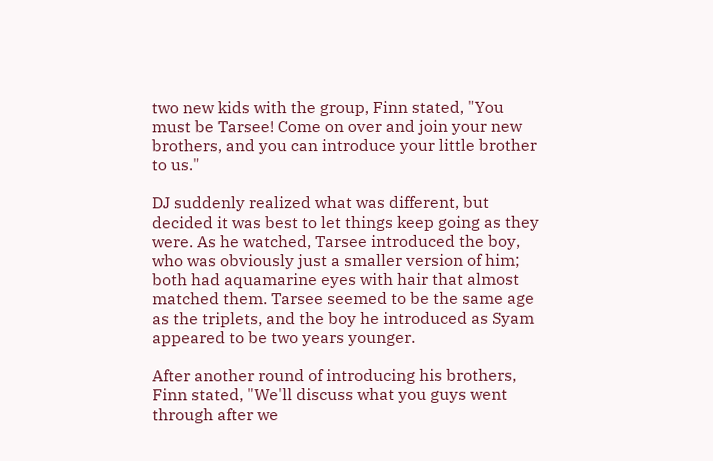two new kids with the group, Finn stated, "You must be Tarsee! Come on over and join your new brothers, and you can introduce your little brother to us."

DJ suddenly realized what was different, but decided it was best to let things keep going as they were. As he watched, Tarsee introduced the boy, who was obviously just a smaller version of him; both had aquamarine eyes with hair that almost matched them. Tarsee seemed to be the same age as the triplets, and the boy he introduced as Syam appeared to be two years younger.

After another round of introducing his brothers, Finn stated, "We'll discuss what you guys went through after we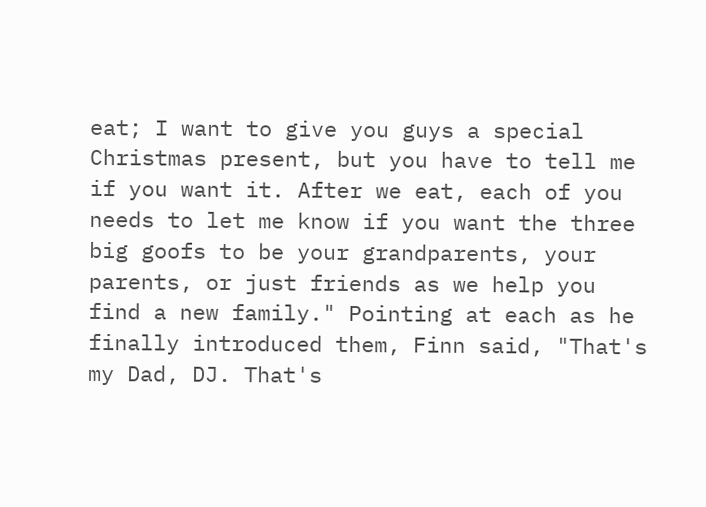eat; I want to give you guys a special Christmas present, but you have to tell me if you want it. After we eat, each of you needs to let me know if you want the three big goofs to be your grandparents, your parents, or just friends as we help you find a new family." Pointing at each as he finally introduced them, Finn said, "That's my Dad, DJ. That's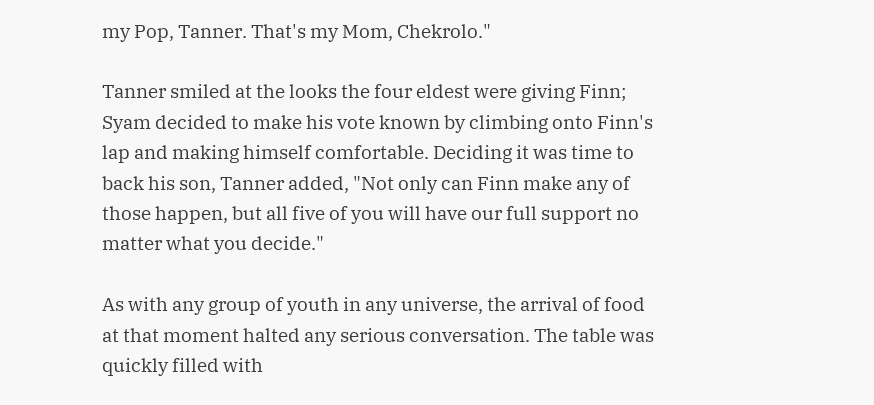my Pop, Tanner. That's my Mom, Chekrolo."

Tanner smiled at the looks the four eldest were giving Finn; Syam decided to make his vote known by climbing onto Finn's lap and making himself comfortable. Deciding it was time to back his son, Tanner added, "Not only can Finn make any of those happen, but all five of you will have our full support no matter what you decide."

As with any group of youth in any universe, the arrival of food at that moment halted any serious conversation. The table was quickly filled with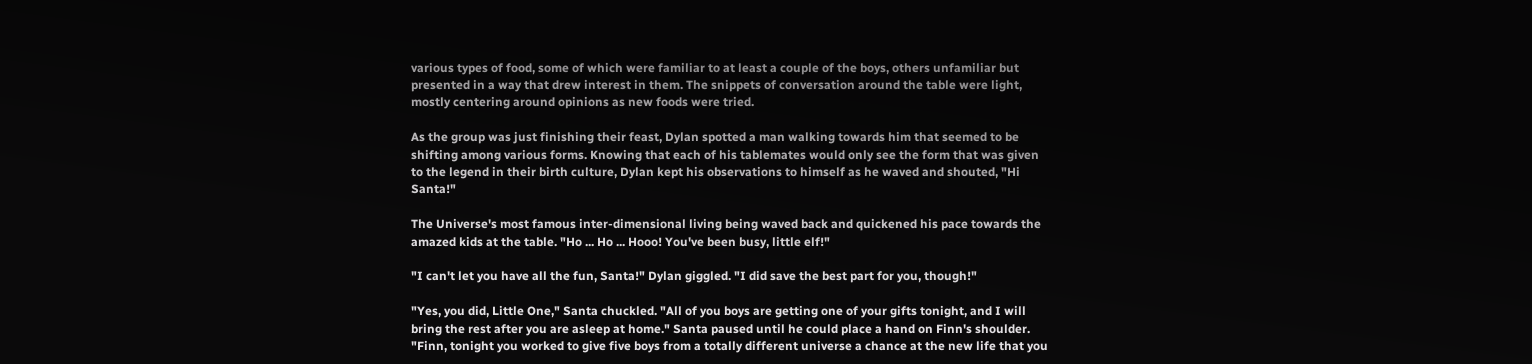various types of food, some of which were familiar to at least a couple of the boys, others unfamiliar but presented in a way that drew interest in them. The snippets of conversation around the table were light, mostly centering around opinions as new foods were tried.

As the group was just finishing their feast, Dylan spotted a man walking towards him that seemed to be shifting among various forms. Knowing that each of his tablemates would only see the form that was given to the legend in their birth culture, Dylan kept his observations to himself as he waved and shouted, "Hi Santa!"

The Universe's most famous inter-dimensional living being waved back and quickened his pace towards the amazed kids at the table. "Ho ... Ho ... Hooo! You've been busy, little elf!"

"I can't let you have all the fun, Santa!" Dylan giggled. "I did save the best part for you, though!"

"Yes, you did, Little One," Santa chuckled. "All of you boys are getting one of your gifts tonight, and I will bring the rest after you are asleep at home." Santa paused until he could place a hand on Finn's shoulder. "Finn, tonight you worked to give five boys from a totally different universe a chance at the new life that you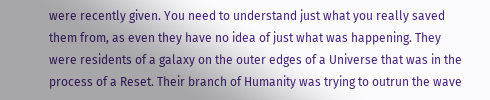were recently given. You need to understand just what you really saved them from, as even they have no idea of just what was happening. They were residents of a galaxy on the outer edges of a Universe that was in the process of a Reset. Their branch of Humanity was trying to outrun the wave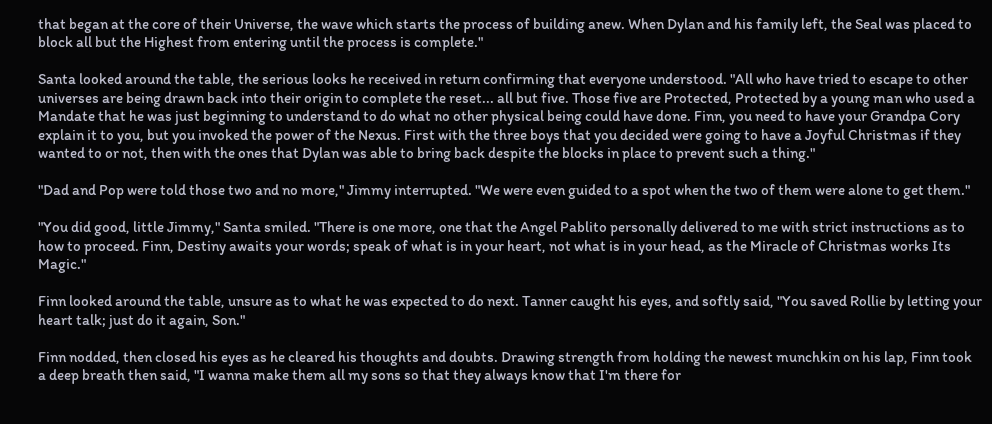that began at the core of their Universe, the wave which starts the process of building anew. When Dylan and his family left, the Seal was placed to block all but the Highest from entering until the process is complete."

Santa looked around the table, the serious looks he received in return confirming that everyone understood. "All who have tried to escape to other universes are being drawn back into their origin to complete the reset... all but five. Those five are Protected, Protected by a young man who used a Mandate that he was just beginning to understand to do what no other physical being could have done. Finn, you need to have your Grandpa Cory explain it to you, but you invoked the power of the Nexus. First with the three boys that you decided were going to have a Joyful Christmas if they wanted to or not, then with the ones that Dylan was able to bring back despite the blocks in place to prevent such a thing."

"Dad and Pop were told those two and no more," Jimmy interrupted. "We were even guided to a spot when the two of them were alone to get them."

"You did good, little Jimmy," Santa smiled. "There is one more, one that the Angel Pablito personally delivered to me with strict instructions as to how to proceed. Finn, Destiny awaits your words; speak of what is in your heart, not what is in your head, as the Miracle of Christmas works Its Magic."

Finn looked around the table, unsure as to what he was expected to do next. Tanner caught his eyes, and softly said, "You saved Rollie by letting your heart talk; just do it again, Son."

Finn nodded, then closed his eyes as he cleared his thoughts and doubts. Drawing strength from holding the newest munchkin on his lap, Finn took a deep breath then said, "I wanna make them all my sons so that they always know that I'm there for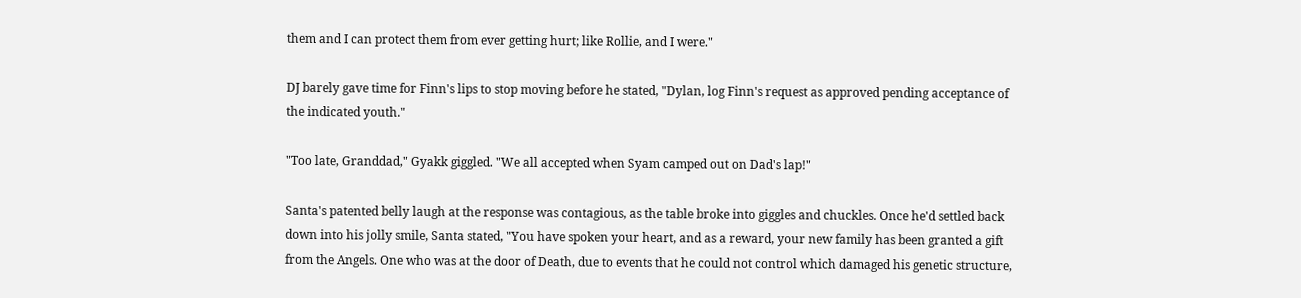them and I can protect them from ever getting hurt; like Rollie, and I were."

DJ barely gave time for Finn's lips to stop moving before he stated, "Dylan, log Finn's request as approved pending acceptance of the indicated youth."

"Too late, Granddad," Gyakk giggled. "We all accepted when Syam camped out on Dad's lap!"

Santa's patented belly laugh at the response was contagious, as the table broke into giggles and chuckles. Once he'd settled back down into his jolly smile, Santa stated, "You have spoken your heart, and as a reward, your new family has been granted a gift from the Angels. One who was at the door of Death, due to events that he could not control which damaged his genetic structure,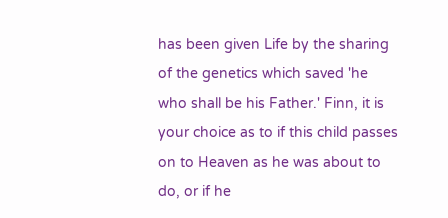has been given Life by the sharing of the genetics which saved 'he who shall be his Father.' Finn, it is your choice as to if this child passes on to Heaven as he was about to do, or if he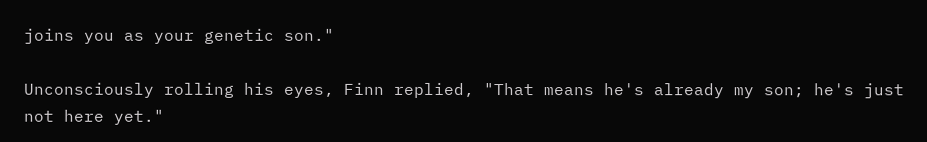joins you as your genetic son."

Unconsciously rolling his eyes, Finn replied, "That means he's already my son; he's just not here yet."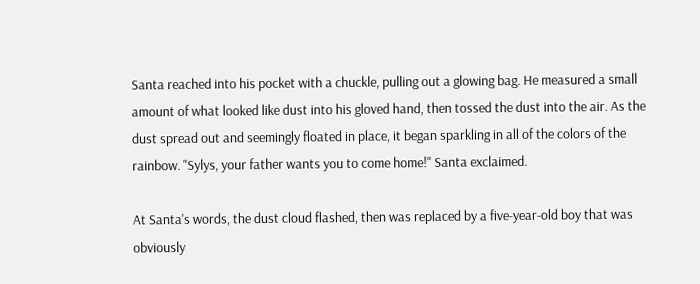Santa reached into his pocket with a chuckle, pulling out a glowing bag. He measured a small amount of what looked like dust into his gloved hand, then tossed the dust into the air. As the dust spread out and seemingly floated in place, it began sparkling in all of the colors of the rainbow. "Sylys, your father wants you to come home!" Santa exclaimed.

At Santa's words, the dust cloud flashed, then was replaced by a five-year-old boy that was obviously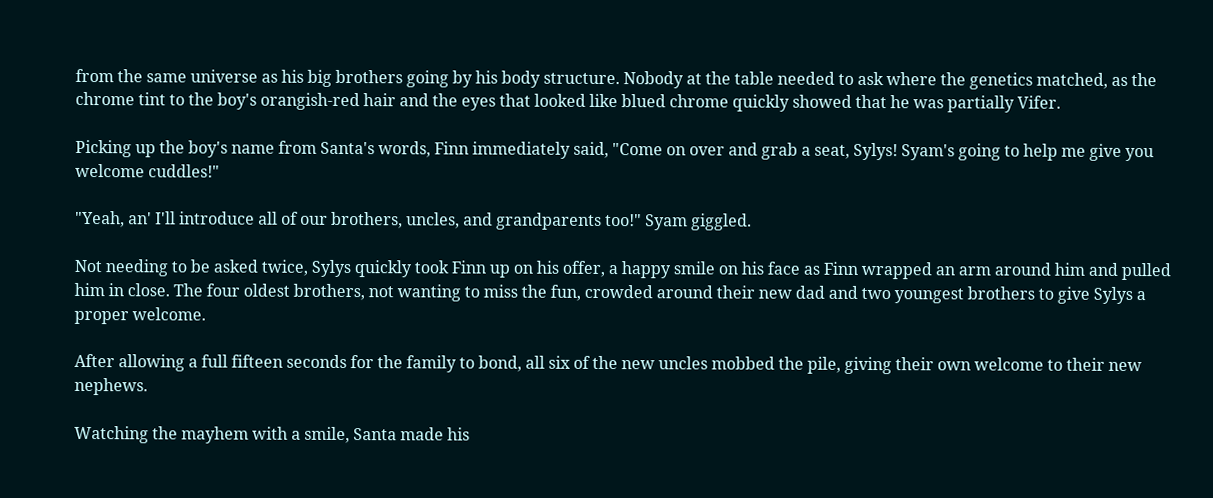from the same universe as his big brothers going by his body structure. Nobody at the table needed to ask where the genetics matched, as the chrome tint to the boy's orangish-red hair and the eyes that looked like blued chrome quickly showed that he was partially Vifer.

Picking up the boy's name from Santa's words, Finn immediately said, "Come on over and grab a seat, Sylys! Syam's going to help me give you welcome cuddles!"

"Yeah, an' I'll introduce all of our brothers, uncles, and grandparents too!" Syam giggled.

Not needing to be asked twice, Sylys quickly took Finn up on his offer, a happy smile on his face as Finn wrapped an arm around him and pulled him in close. The four oldest brothers, not wanting to miss the fun, crowded around their new dad and two youngest brothers to give Sylys a proper welcome.

After allowing a full fifteen seconds for the family to bond, all six of the new uncles mobbed the pile, giving their own welcome to their new nephews.

Watching the mayhem with a smile, Santa made his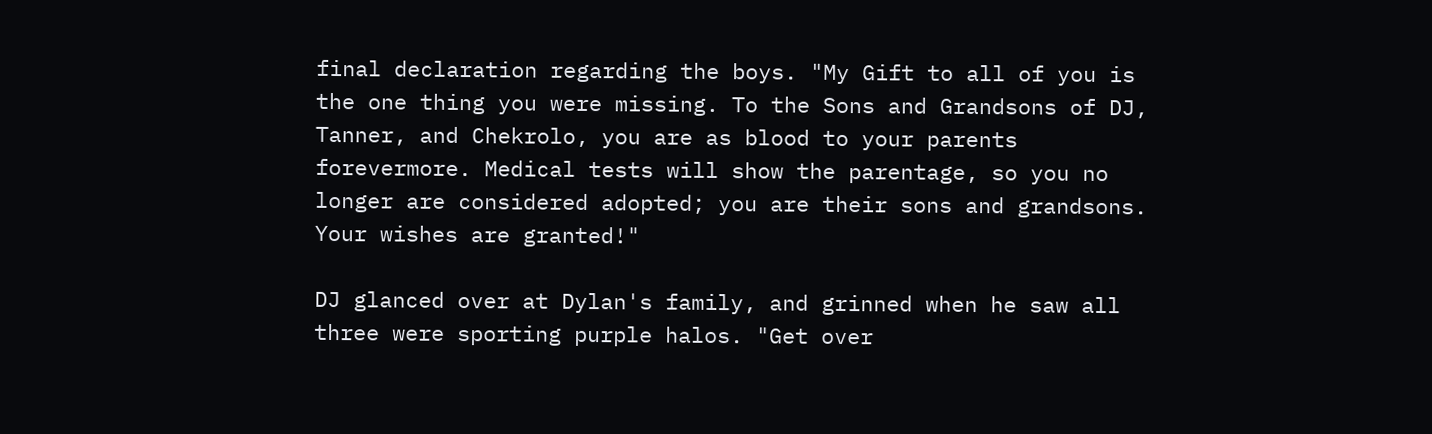final declaration regarding the boys. "My Gift to all of you is the one thing you were missing. To the Sons and Grandsons of DJ, Tanner, and Chekrolo, you are as blood to your parents forevermore. Medical tests will show the parentage, so you no longer are considered adopted; you are their sons and grandsons. Your wishes are granted!"

DJ glanced over at Dylan's family, and grinned when he saw all three were sporting purple halos. "Get over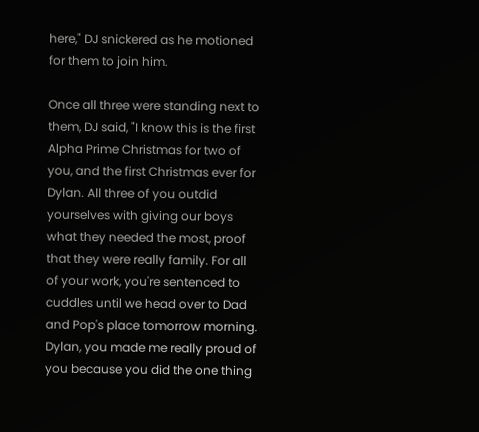here," DJ snickered as he motioned for them to join him.

Once all three were standing next to them, DJ said, "I know this is the first Alpha Prime Christmas for two of you, and the first Christmas ever for Dylan. All three of you outdid yourselves with giving our boys what they needed the most, proof that they were really family. For all of your work, you're sentenced to cuddles until we head over to Dad and Pop's place tomorrow morning. Dylan, you made me really proud of you because you did the one thing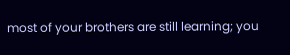most of your brothers are still learning; you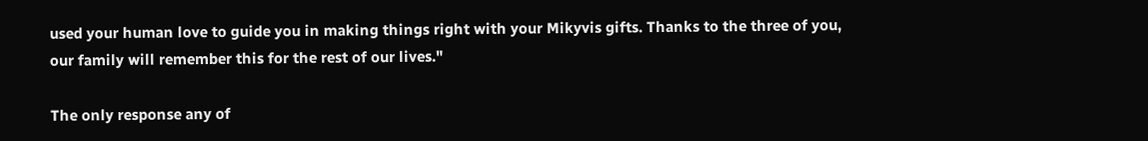used your human love to guide you in making things right with your Mikyvis gifts. Thanks to the three of you, our family will remember this for the rest of our lives."

The only response any of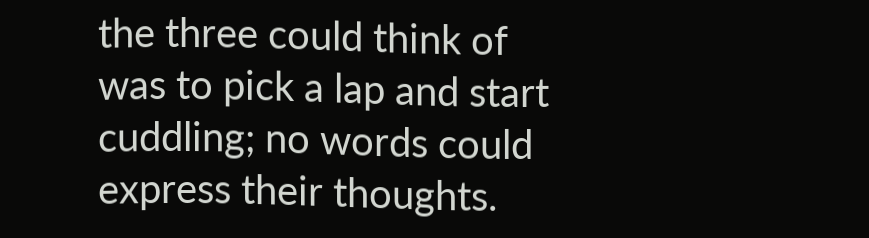the three could think of was to pick a lap and start cuddling; no words could express their thoughts.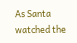As Santa watched the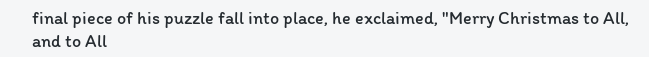final piece of his puzzle fall into place, he exclaimed, "Merry Christmas to All, and to All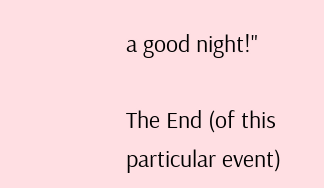a good night!"

The End (of this particular event)